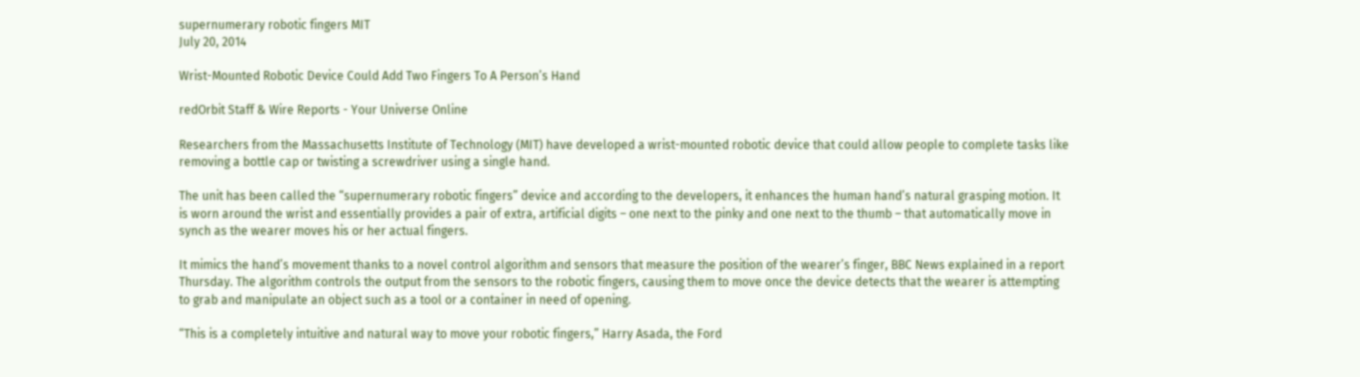supernumerary robotic fingers MIT
July 20, 2014

Wrist-Mounted Robotic Device Could Add Two Fingers To A Person’s Hand

redOrbit Staff & Wire Reports - Your Universe Online

Researchers from the Massachusetts Institute of Technology (MIT) have developed a wrist-mounted robotic device that could allow people to complete tasks like removing a bottle cap or twisting a screwdriver using a single hand.

The unit has been called the “supernumerary robotic fingers” device and according to the developers, it enhances the human hand’s natural grasping motion. It is worn around the wrist and essentially provides a pair of extra, artificial digits – one next to the pinky and one next to the thumb – that automatically move in synch as the wearer moves his or her actual fingers.

It mimics the hand’s movement thanks to a novel control algorithm and sensors that measure the position of the wearer’s finger, BBC News explained in a report Thursday. The algorithm controls the output from the sensors to the robotic fingers, causing them to move once the device detects that the wearer is attempting to grab and manipulate an object such as a tool or a container in need of opening.

“This is a completely intuitive and natural way to move your robotic fingers,” Harry Asada, the Ford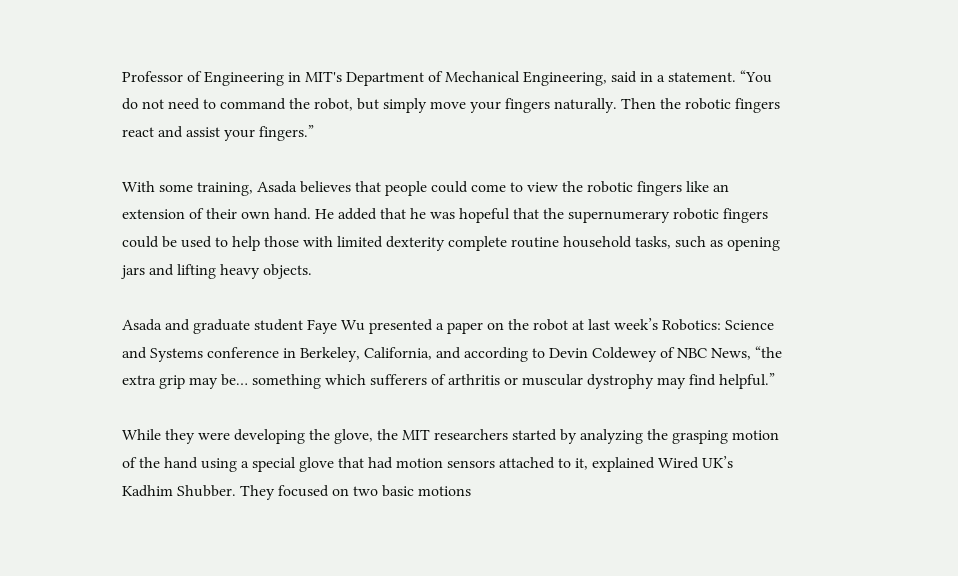Professor of Engineering in MIT's Department of Mechanical Engineering, said in a statement. “You do not need to command the robot, but simply move your fingers naturally. Then the robotic fingers react and assist your fingers.”

With some training, Asada believes that people could come to view the robotic fingers like an extension of their own hand. He added that he was hopeful that the supernumerary robotic fingers could be used to help those with limited dexterity complete routine household tasks, such as opening jars and lifting heavy objects.

Asada and graduate student Faye Wu presented a paper on the robot at last week’s Robotics: Science and Systems conference in Berkeley, California, and according to Devin Coldewey of NBC News, “the extra grip may be… something which sufferers of arthritis or muscular dystrophy may find helpful.”

While they were developing the glove, the MIT researchers started by analyzing the grasping motion of the hand using a special glove that had motion sensors attached to it, explained Wired UK’s Kadhim Shubber. They focused on two basic motions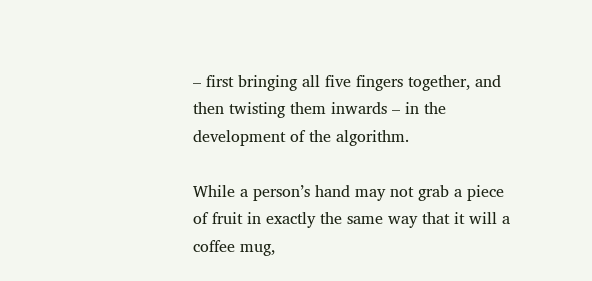– first bringing all five fingers together, and then twisting them inwards – in the development of the algorithm.

While a person’s hand may not grab a piece of fruit in exactly the same way that it will a coffee mug,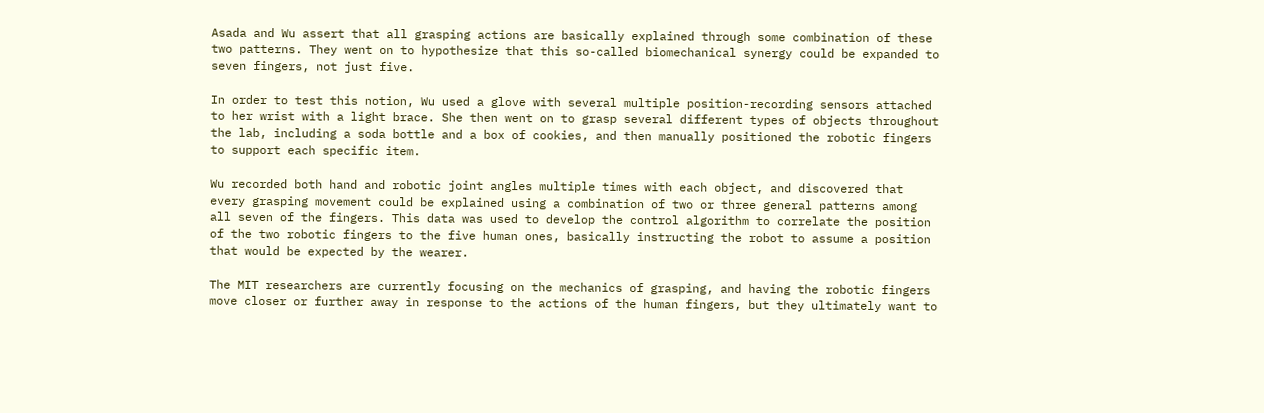Asada and Wu assert that all grasping actions are basically explained through some combination of these two patterns. They went on to hypothesize that this so-called biomechanical synergy could be expanded to seven fingers, not just five.

In order to test this notion, Wu used a glove with several multiple position-recording sensors attached to her wrist with a light brace. She then went on to grasp several different types of objects throughout the lab, including a soda bottle and a box of cookies, and then manually positioned the robotic fingers to support each specific item.

Wu recorded both hand and robotic joint angles multiple times with each object, and discovered that every grasping movement could be explained using a combination of two or three general patterns among all seven of the fingers. This data was used to develop the control algorithm to correlate the position of the two robotic fingers to the five human ones, basically instructing the robot to assume a position that would be expected by the wearer.

The MIT researchers are currently focusing on the mechanics of grasping, and having the robotic fingers move closer or further away in response to the actions of the human fingers, but they ultimately want to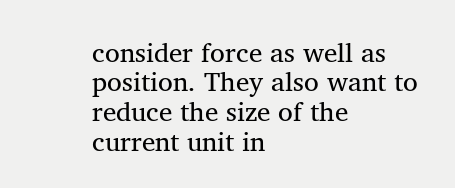consider force as well as position. They also want to reduce the size of the current unit in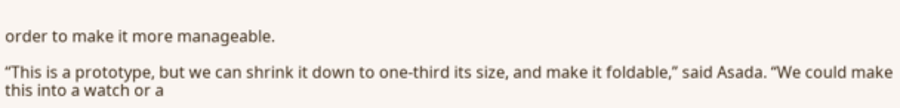order to make it more manageable.

“This is a prototype, but we can shrink it down to one-third its size, and make it foldable,” said Asada. “We could make this into a watch or a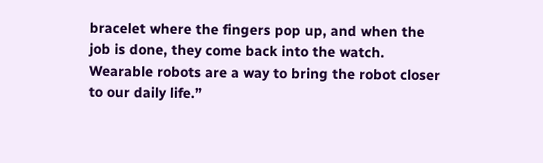bracelet where the fingers pop up, and when the job is done, they come back into the watch. Wearable robots are a way to bring the robot closer to our daily life.”